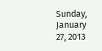Sunday, January 27, 2013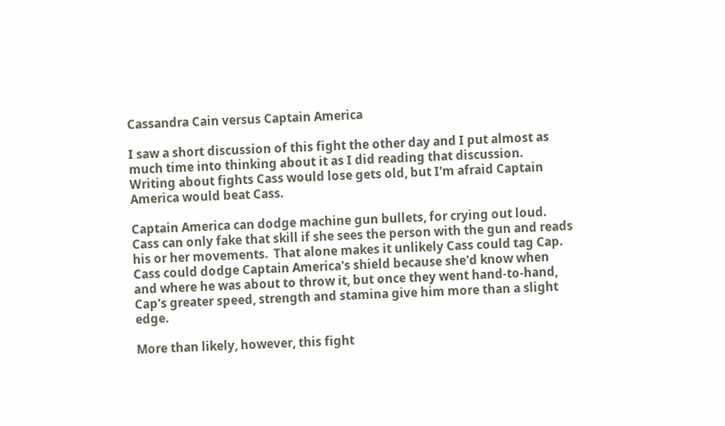Cassandra Cain versus Captain America

I saw a short discussion of this fight the other day and I put almost as much time into thinking about it as I did reading that discussion.  Writing about fights Cass would lose gets old, but I'm afraid Captain America would beat Cass.

Captain America can dodge machine gun bullets, for crying out loud.  Cass can only fake that skill if she sees the person with the gun and reads his or her movements.  That alone makes it unlikely Cass could tag Cap.  Cass could dodge Captain America's shield because she'd know when and where he was about to throw it, but once they went hand-to-hand, Cap's greater speed, strength and stamina give him more than a slight edge.

More than likely, however, this fight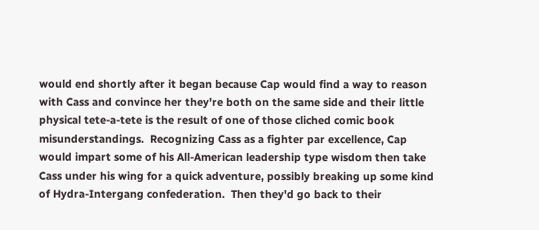would end shortly after it began because Cap would find a way to reason with Cass and convince her they're both on the same side and their little physical tete-a-tete is the result of one of those cliched comic book misunderstandings.  Recognizing Cass as a fighter par excellence, Cap would impart some of his All-American leadership type wisdom then take Cass under his wing for a quick adventure, possibly breaking up some kind of Hydra-Intergang confederation.  Then they'd go back to their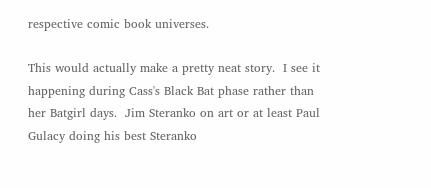respective comic book universes.

This would actually make a pretty neat story.  I see it happening during Cass's Black Bat phase rather than her Batgirl days.  Jim Steranko on art or at least Paul Gulacy doing his best Steranko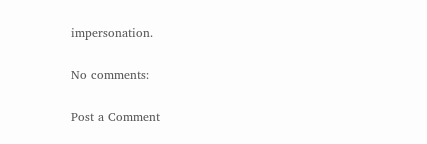impersonation.

No comments:

Post a Comment